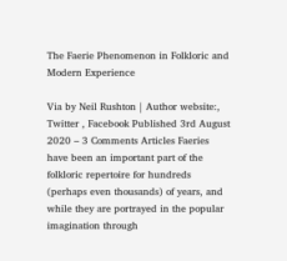The Faerie Phenomenon in Folkloric and Modern Experience

Via by Neil Rushton | Author website:, Twitter , Facebook Published 3rd August 2020 – 3 Comments Articles Faeries have been an important part of the folkloric repertoire for hundreds (perhaps even thousands) of years, and while they are portrayed in the popular imagination through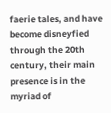faerie tales, and have become disneyfied through the 20th century, their main presence is in the myriad of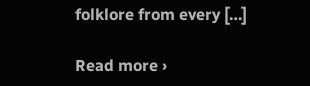folklore from every […]

Read more ›